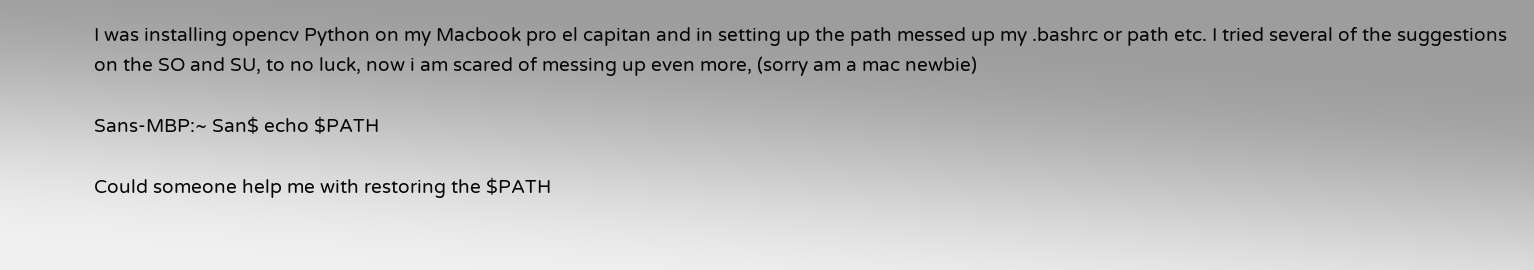I was installing opencv Python on my Macbook pro el capitan and in setting up the path messed up my .bashrc or path etc. I tried several of the suggestions on the SO and SU, to no luck, now i am scared of messing up even more, (sorry am a mac newbie)

Sans-MBP:~ San$ echo $PATH

Could someone help me with restoring the $PATH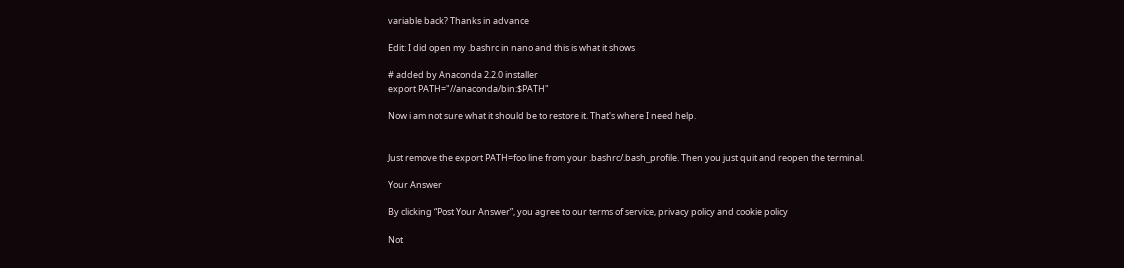variable back? Thanks in advance

Edit: I did open my .bashrc in nano and this is what it shows

# added by Anaconda 2.2.0 installer
export PATH="//anaconda/bin:$PATH"

Now i am not sure what it should be to restore it. That's where I need help.


Just remove the export PATH=foo line from your .bashrc/.bash_profile. Then you just quit and reopen the terminal.

Your Answer

By clicking “Post Your Answer”, you agree to our terms of service, privacy policy and cookie policy

Not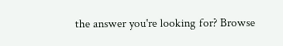the answer you're looking for? Browse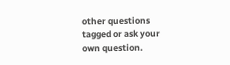other questions tagged or ask your own question.